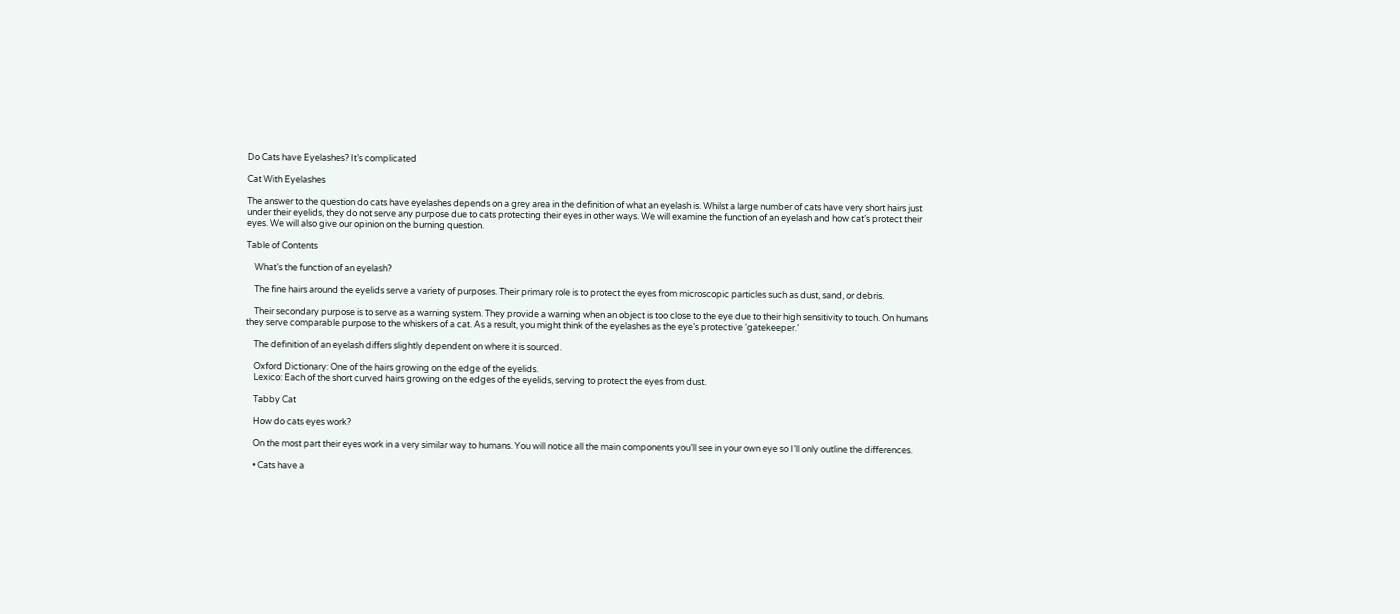Do Cats have Eyelashes? It’s complicated

Cat With Eyelashes

The answer to the question do cats have eyelashes depends on a grey area in the definition of what an eyelash is. Whilst a large number of cats have very short hairs just under their eyelids, they do not serve any purpose due to cats protecting their eyes in other ways. We will examine the function of an eyelash and how cat’s protect their eyes. We will also give our opinion on the burning question.

Table of Contents

    What’s the function of an eyelash?

    The fine hairs around the eyelids serve a variety of purposes. Their primary role is to protect the eyes from microscopic particles such as dust, sand, or debris.

    Their secondary purpose is to serve as a warning system. They provide a warning when an object is too close to the eye due to their high sensitivity to touch. On humans they serve comparable purpose to the whiskers of a cat. As a result, you might think of the eyelashes as the eye’s protective ‘gatekeeper.’

    The definition of an eyelash differs slightly dependent on where it is sourced.

    Oxford Dictionary: One of the hairs growing on the edge of the eyelids.
    Lexico: Each of the short curved hairs growing on the edges of the eyelids, serving to protect the eyes from dust.

    Tabby Cat

    How do cats eyes work?

    On the most part their eyes work in a very similar way to humans. You will notice all the main components you’ll see in your own eye so I’ll only outline the differences.

    • Cats have a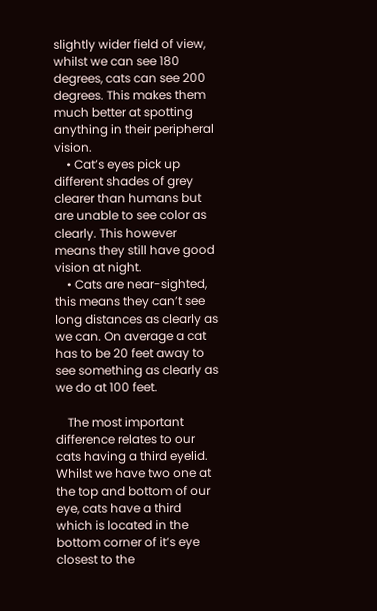slightly wider field of view, whilst we can see 180 degrees, cats can see 200 degrees. This makes them much better at spotting anything in their peripheral vision.
    • Cat’s eyes pick up different shades of grey clearer than humans but are unable to see color as clearly. This however means they still have good vision at night.
    • Cats are near-sighted, this means they can’t see long distances as clearly as we can. On average a cat has to be 20 feet away to see something as clearly as we do at 100 feet.

    The most important difference relates to our cats having a third eyelid. Whilst we have two one at the top and bottom of our eye, cats have a third which is located in the bottom corner of it’s eye closest to the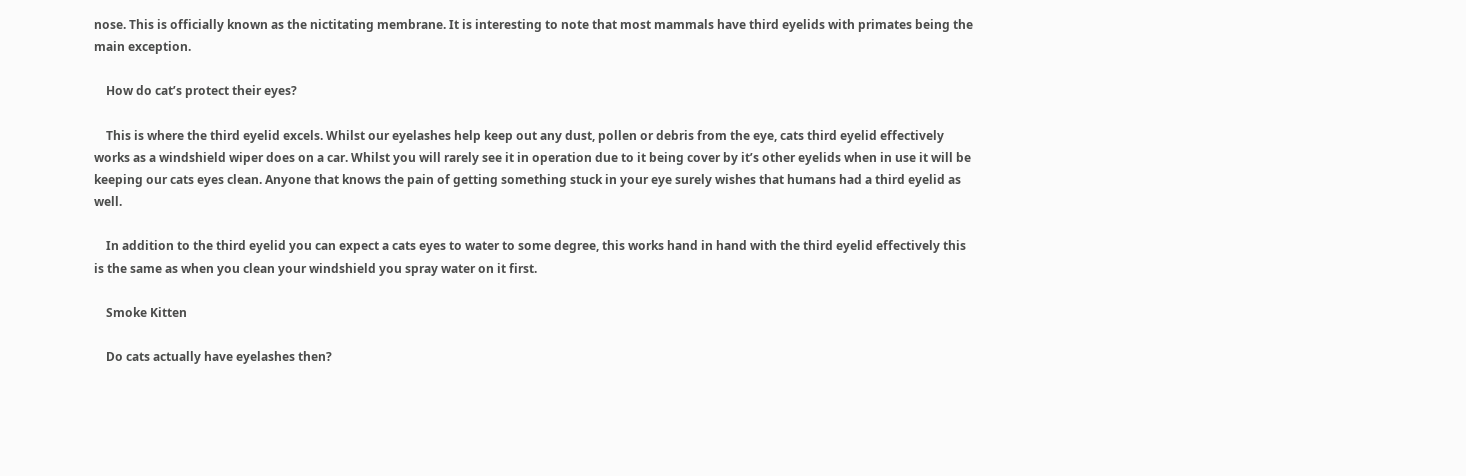nose. This is officially known as the nictitating membrane. It is interesting to note that most mammals have third eyelids with primates being the main exception.

    How do cat’s protect their eyes?

    This is where the third eyelid excels. Whilst our eyelashes help keep out any dust, pollen or debris from the eye, cats third eyelid effectively works as a windshield wiper does on a car. Whilst you will rarely see it in operation due to it being cover by it’s other eyelids when in use it will be keeping our cats eyes clean. Anyone that knows the pain of getting something stuck in your eye surely wishes that humans had a third eyelid as well.

    In addition to the third eyelid you can expect a cats eyes to water to some degree, this works hand in hand with the third eyelid effectively this is the same as when you clean your windshield you spray water on it first.

    Smoke Kitten

    Do cats actually have eyelashes then?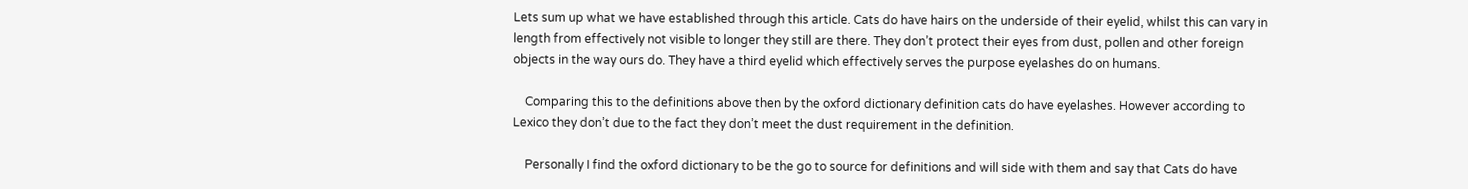Lets sum up what we have established through this article. Cats do have hairs on the underside of their eyelid, whilst this can vary in length from effectively not visible to longer they still are there. They don’t protect their eyes from dust, pollen and other foreign objects in the way ours do. They have a third eyelid which effectively serves the purpose eyelashes do on humans.

    Comparing this to the definitions above then by the oxford dictionary definition cats do have eyelashes. However according to Lexico they don’t due to the fact they don’t meet the dust requirement in the definition.

    Personally I find the oxford dictionary to be the go to source for definitions and will side with them and say that Cats do have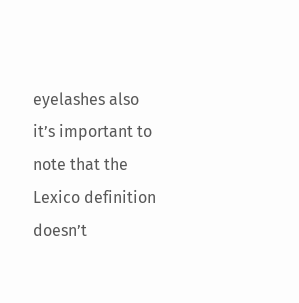eyelashes also it’s important to note that the Lexico definition doesn’t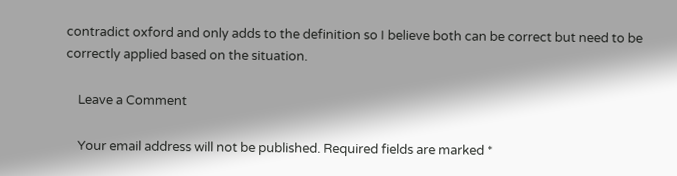contradict oxford and only adds to the definition so I believe both can be correct but need to be correctly applied based on the situation.

    Leave a Comment

    Your email address will not be published. Required fields are marked *